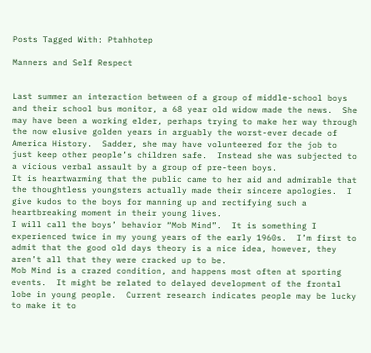Posts Tagged With: Ptahhotep

Manners and Self Respect


Last summer an interaction between of a group of middle-school boys and their school bus monitor, a 68 year old widow made the news.  She may have been a working elder, perhaps trying to make her way through the now elusive golden years in arguably the worst-ever decade of America History.  Sadder, she may have volunteered for the job to just keep other people’s children safe.  Instead she was subjected to a vicious verbal assault by a group of pre-teen boys.
It is heartwarming that the public came to her aid and admirable that the thoughtless youngsters actually made their sincere apologies.  I give kudos to the boys for manning up and rectifying such a heartbreaking moment in their young lives.
I will call the boys’ behavior “Mob Mind”.  It is something I experienced twice in my young years of the early 1960s.  I’m first to admit that the good old days theory is a nice idea, however, they aren’t all that they were cracked up to be.
Mob Mind is a crazed condition, and happens most often at sporting events.  It might be related to delayed development of the frontal lobe in young people.  Current research indicates people may be lucky to make it to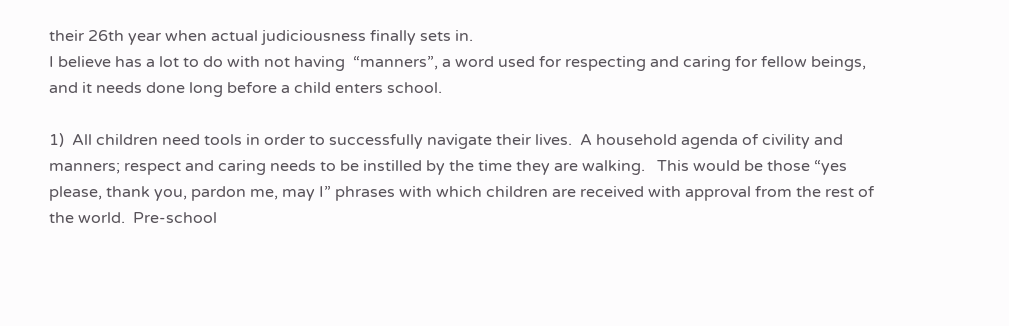their 26th year when actual judiciousness finally sets in.
I believe has a lot to do with not having  “manners”, a word used for respecting and caring for fellow beings, and it needs done long before a child enters school.

1)  All children need tools in order to successfully navigate their lives.  A household agenda of civility and manners; respect and caring needs to be instilled by the time they are walking.   This would be those “yes please, thank you, pardon me, may I” phrases with which children are received with approval from the rest of the world.  Pre-school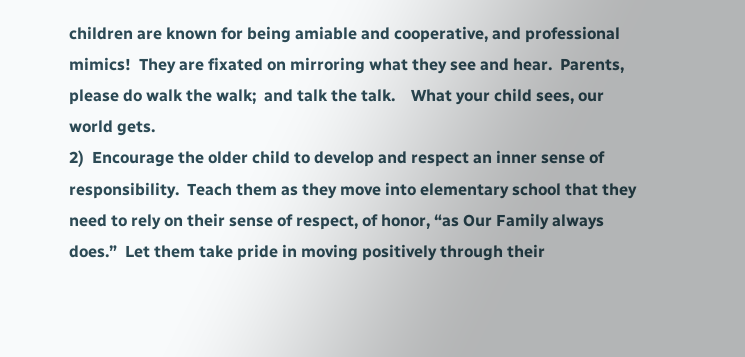children are known for being amiable and cooperative, and professional mimics!  They are fixated on mirroring what they see and hear.  Parents, please do walk the walk;  and talk the talk.    What your child sees, our world gets.
2)  Encourage the older child to develop and respect an inner sense of responsibility.  Teach them as they move into elementary school that they need to rely on their sense of respect, of honor, “as Our Family always does.”  Let them take pride in moving positively through their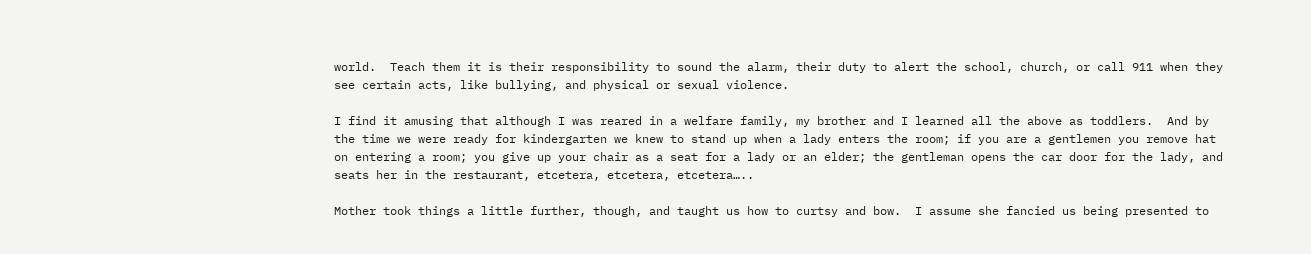world.  Teach them it is their responsibility to sound the alarm, their duty to alert the school, church, or call 911 when they see certain acts, like bullying, and physical or sexual violence.

I find it amusing that although I was reared in a welfare family, my brother and I learned all the above as toddlers.  And by the time we were ready for kindergarten we knew to stand up when a lady enters the room; if you are a gentlemen you remove hat on entering a room; you give up your chair as a seat for a lady or an elder; the gentleman opens the car door for the lady, and seats her in the restaurant, etcetera, etcetera, etcetera…..

Mother took things a little further, though, and taught us how to curtsy and bow.  I assume she fancied us being presented to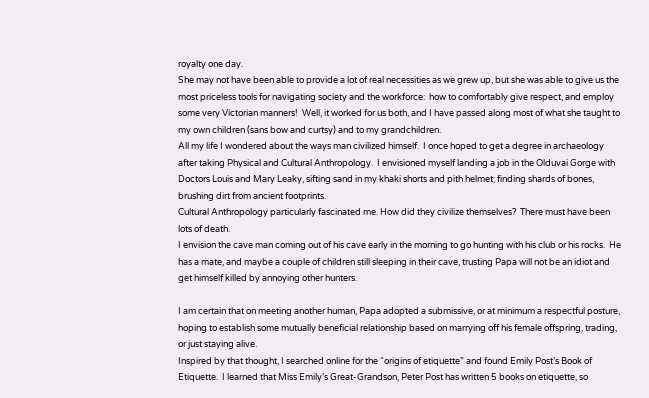royalty one day.
She may not have been able to provide a lot of real necessities as we grew up, but she was able to give us the most priceless tools for navigating society and the workforce:  how to comfortably give respect, and employ some very Victorian manners!  Well, it worked for us both, and I have passed along most of what she taught to my own children (sans bow and curtsy) and to my grandchildren.
All my life I wondered about the ways man civilized himself.  I once hoped to get a degree in archaeology after taking Physical and Cultural Anthropology.  I envisioned myself landing a job in the Olduvai Gorge with Doctors Louis and Mary Leaky, sifting sand in my khaki shorts and pith helmet; finding shards of bones, brushing dirt from ancient footprints.
Cultural Anthropology particularly fascinated me. How did they civilize themselves?  There must have been lots of death.
I envision the cave man coming out of his cave early in the morning to go hunting with his club or his rocks.  He has a mate, and maybe a couple of children still sleeping in their cave, trusting Papa will not be an idiot and get himself killed by annoying other hunters.

I am certain that on meeting another human, Papa adopted a submissive, or at minimum a respectful posture, hoping to establish some mutually beneficial relationship based on marrying off his female offspring, trading, or just staying alive.
Inspired by that thought, I searched online for the “origins of etiquette” and found Emily Post’s Book of Etiquette.  I learned that Miss Emily’s Great-Grandson, Peter Post has written 5 books on etiquette, so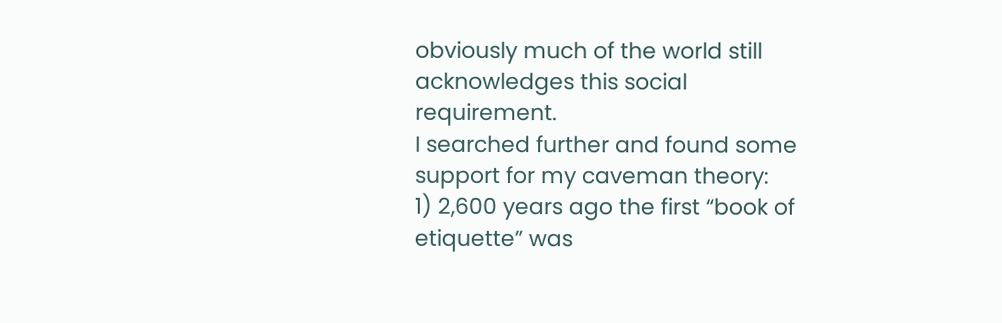obviously much of the world still acknowledges this social requirement.
I searched further and found some support for my caveman theory:
1) 2,600 years ago the first “book of etiquette” was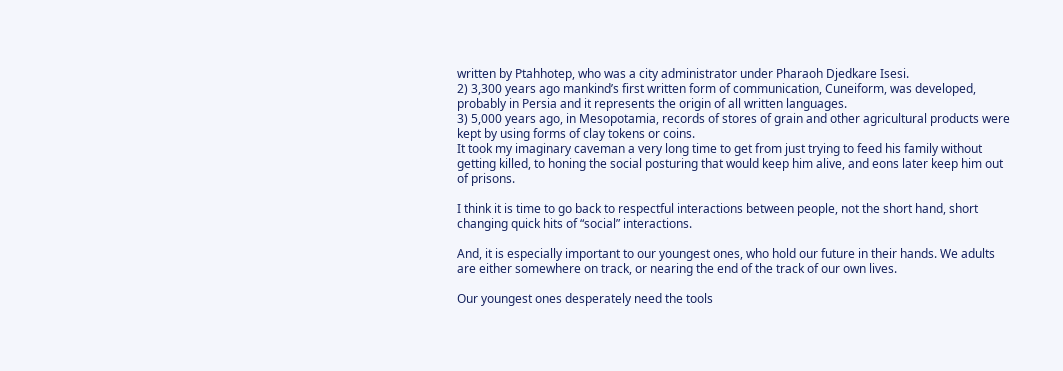written by Ptahhotep, who was a city administrator under Pharaoh Djedkare Isesi.
2) 3,300 years ago mankind’s first written form of communication, Cuneiform, was developed, probably in Persia and it represents the origin of all written languages.
3) 5,000 years ago, in Mesopotamia, records of stores of grain and other agricultural products were kept by using forms of clay tokens or coins.
It took my imaginary caveman a very long time to get from just trying to feed his family without getting killed, to honing the social posturing that would keep him alive, and eons later keep him out of prisons.

I think it is time to go back to respectful interactions between people, not the short hand, short changing quick hits of “social” interactions.

And, it is especially important to our youngest ones, who hold our future in their hands. We adults are either somewhere on track, or nearing the end of the track of our own lives.

Our youngest ones desperately need the tools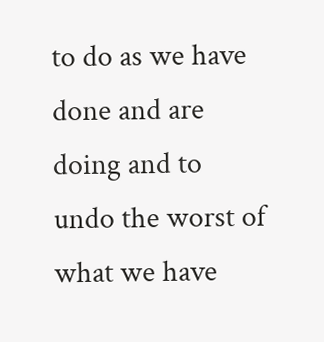to do as we have done and are doing and to undo the worst of what we have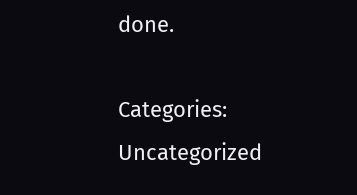done.

Categories: Uncategorized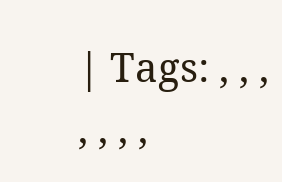| Tags: , , , , , , ,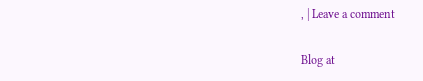, | Leave a comment

Blog at